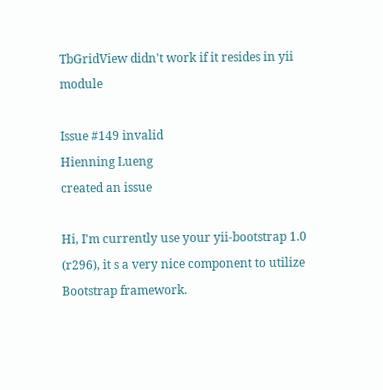TbGridView didn't work if it resides in yii module

Issue #149 invalid
Hienning Lueng
created an issue

Hi, I'm currently use your yii-bootstrap 1.0 (r296), it s a very nice component to utilize Bootstrap framework.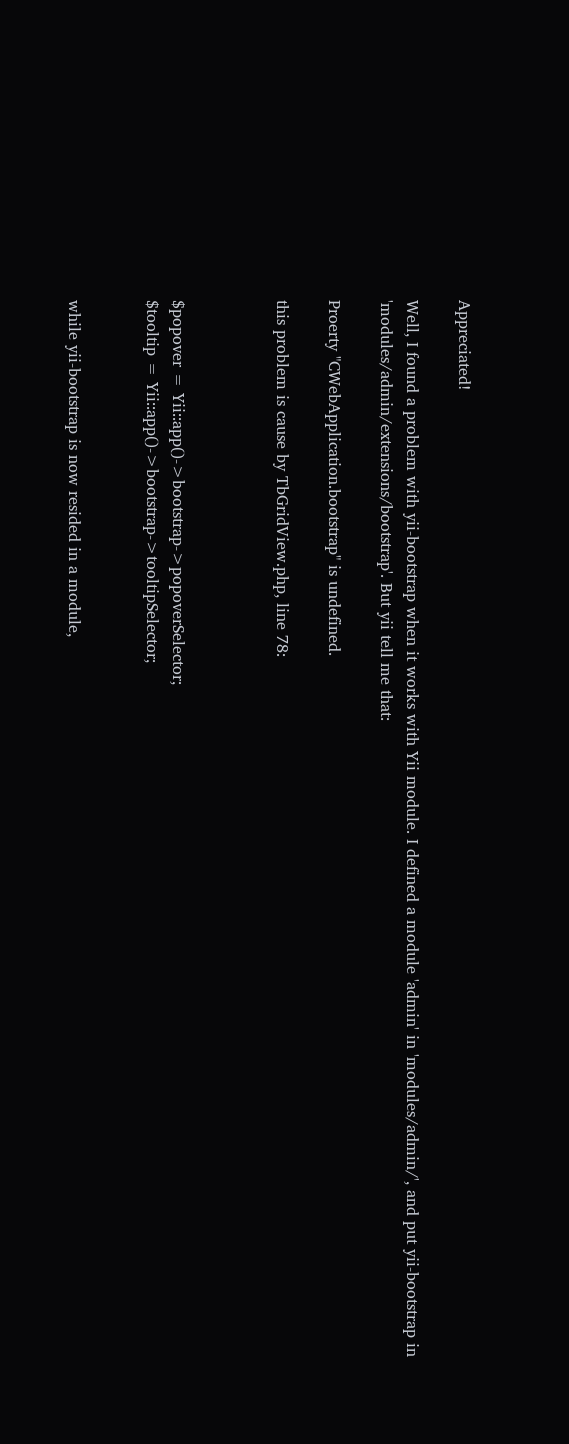Appreciated!

Well, I found a problem with yii-bootstrap when it works with Yii module. I defined a module 'admin' in 'modules/admin/', and put yii-bootstrap in 'modules/admin/extensions/bootstrap'. But yii tell me that:

Proerty "CWebApplication.bootstrap" is undefined.

this problem is cause by TbGridView.php, line 78:



$popover = Yii::app()->bootstrap->popoverSelector;
$tooltip = Yii::app()->bootstrap->tooltipSelector;


while yii-bootstrap is now resided in a module,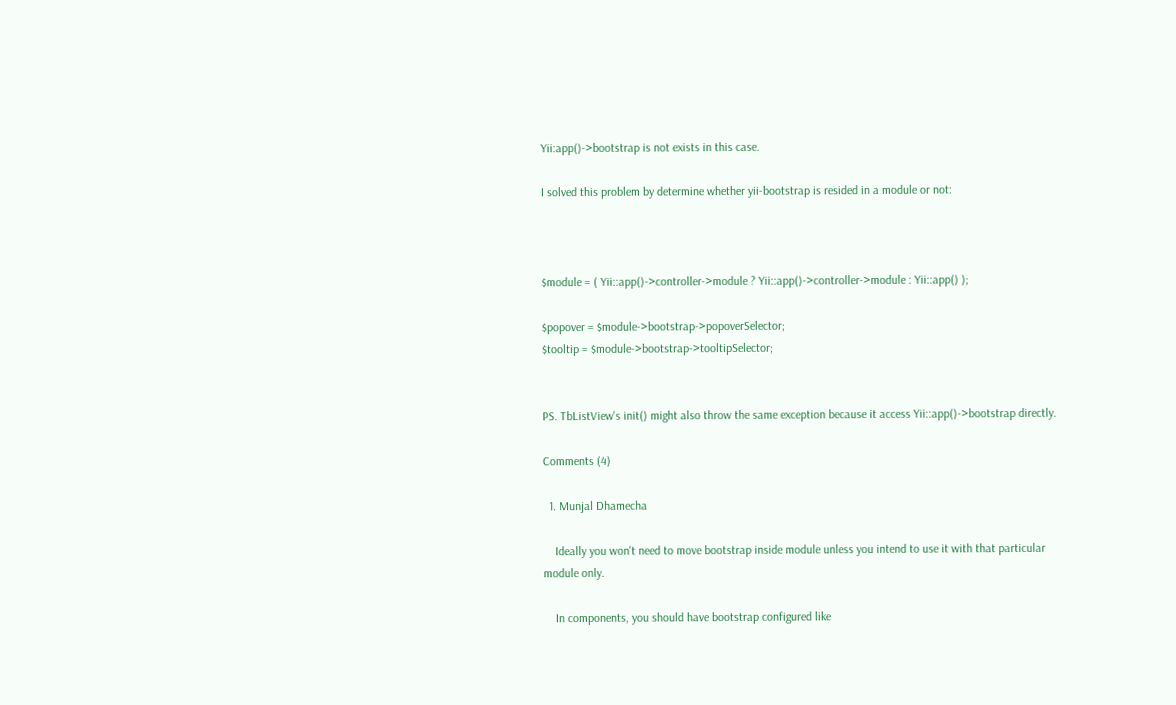Yii:app()->bootstrap is not exists in this case.

I solved this problem by determine whether yii-bootstrap is resided in a module or not:



$module = ( Yii::app()->controller->module ? Yii::app()->controller->module : Yii::app() );

$popover = $module->bootstrap->popoverSelector;
$tooltip = $module->bootstrap->tooltipSelector;


PS. TbListView's init() might also throw the same exception because it access Yii::app()->bootstrap directly.

Comments (4)

  1. Munjal Dhamecha

    Ideally you won't need to move bootstrap inside module unless you intend to use it with that particular module only.

    In components, you should have bootstrap configured like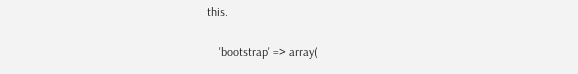this.

    'bootstrap' => array(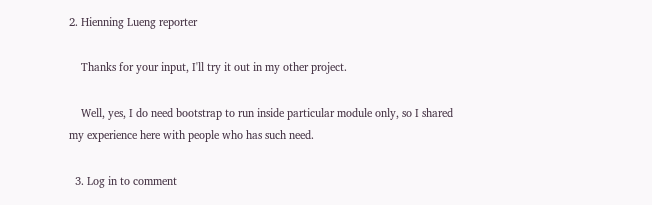2. Hienning Lueng reporter

    Thanks for your input, I'll try it out in my other project.

    Well, yes, I do need bootstrap to run inside particular module only, so I shared my experience here with people who has such need.

  3. Log in to comment